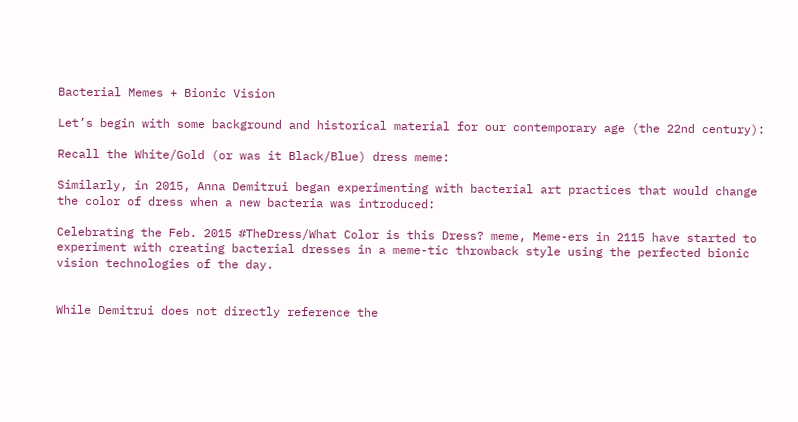Bacterial Memes + Bionic Vision

Let’s begin with some background and historical material for our contemporary age (the 22nd century):

Recall the White/Gold (or was it Black/Blue) dress meme:

Similarly, in 2015, Anna Demitrui began experimenting with bacterial art practices that would change the color of dress when a new bacteria was introduced:

Celebrating the Feb. 2015 #TheDress/What Color is this Dress? meme, Meme-ers in 2115 have started to experiment with creating bacterial dresses in a meme-tic throwback style using the perfected bionic vision technologies of the day.


While Demitrui does not directly reference the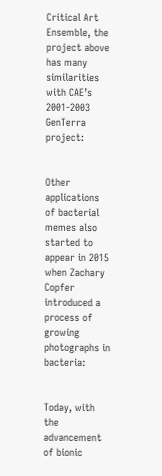Critical Art Ensemble, the project above has many similarities with CAE’s 2001-2003 GenTerra project:


Other applications of bacterial memes also started to appear in 2015 when Zachary Copfer introduced a process of growing photographs in bacteria:


Today, with the advancement of bionic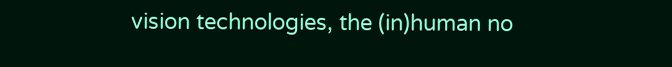vision technologies, the (in)human no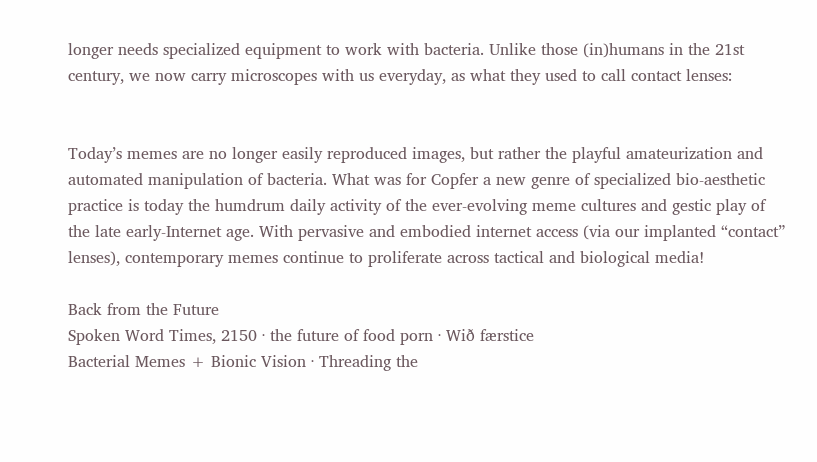longer needs specialized equipment to work with bacteria. Unlike those (in)humans in the 21st century, we now carry microscopes with us everyday, as what they used to call contact lenses:


Today’s memes are no longer easily reproduced images, but rather the playful amateurization and automated manipulation of bacteria. What was for Copfer a new genre of specialized bio-aesthetic practice is today the humdrum daily activity of the ever-evolving meme cultures and gestic play of the late early-Internet age. With pervasive and embodied internet access (via our implanted “contact” lenses), contemporary memes continue to proliferate across tactical and biological media!

Back from the Future
Spoken Word Times, 2150 · the future of food porn · Wið færstice
Bacterial Memes + Bionic Vision · Threading the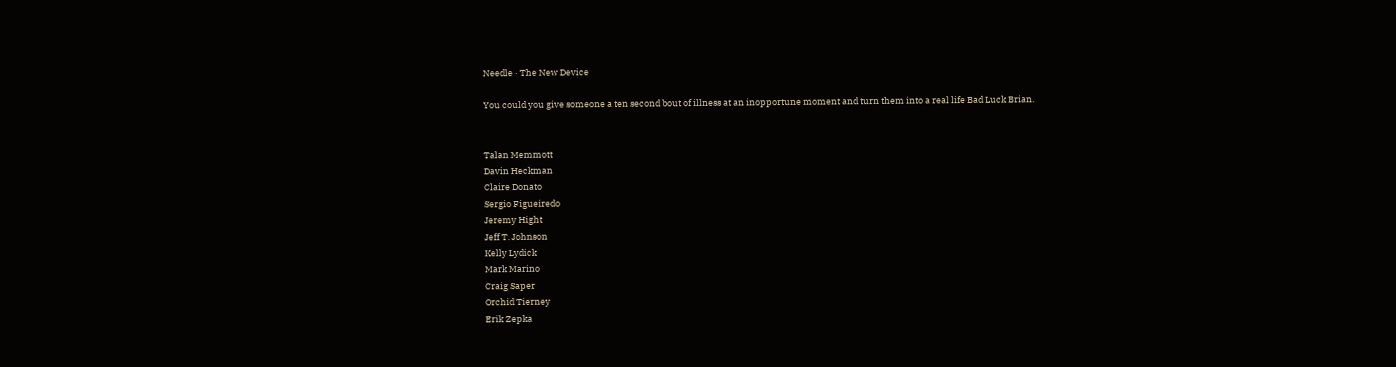Needle · The New Device

You could you give someone a ten second bout of illness at an inopportune moment and turn them into a real life Bad Luck Brian.


Talan Memmott
Davin Heckman
Claire Donato
Sergio Figueiredo
Jeremy Hight
Jeff T. Johnson
Kelly Lydick
Mark Marino
Craig Saper
Orchid Tierney
Erik Zepka